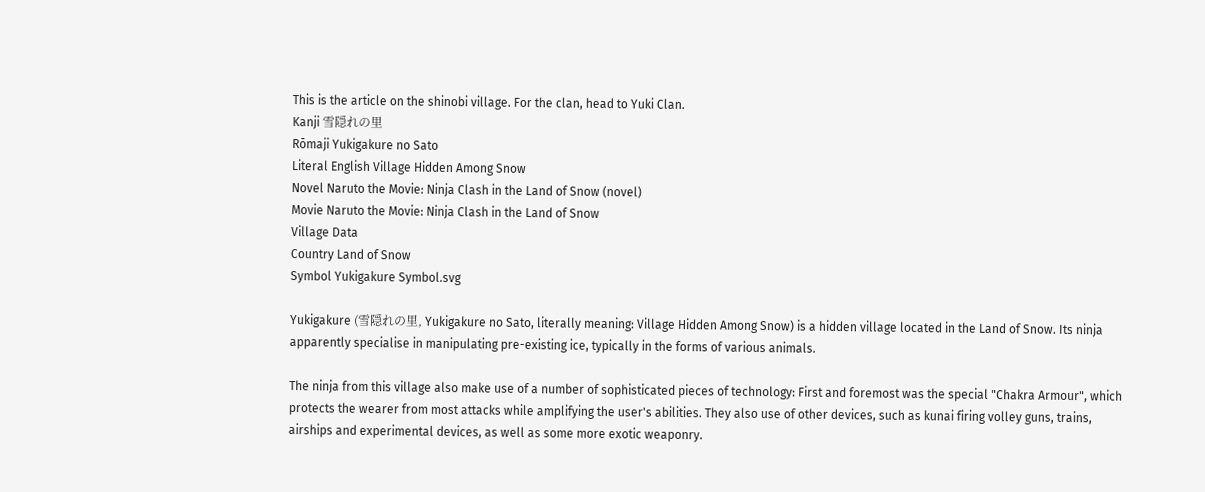This is the article on the shinobi village. For the clan, head to Yuki Clan.
Kanji 雪隠れの里
Rōmaji Yukigakure no Sato
Literal English Village Hidden Among Snow
Novel Naruto the Movie: Ninja Clash in the Land of Snow (novel)
Movie Naruto the Movie: Ninja Clash in the Land of Snow
Village Data
Country Land of Snow
Symbol Yukigakure Symbol.svg

Yukigakure (雪隠れの里, Yukigakure no Sato, literally meaning: Village Hidden Among Snow) is a hidden village located in the Land of Snow. Its ninja apparently specialise in manipulating pre-existing ice, typically in the forms of various animals.

The ninja from this village also make use of a number of sophisticated pieces of technology: First and foremost was the special "Chakra Armour", which protects the wearer from most attacks while amplifying the user's abilities. They also use of other devices, such as kunai firing volley guns, trains, airships and experimental devices, as well as some more exotic weaponry.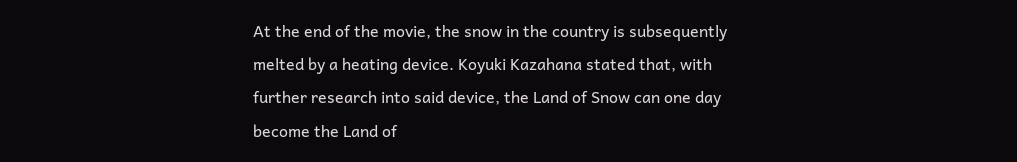At the end of the movie, the snow in the country is subsequently melted by a heating device. Koyuki Kazahana stated that, with further research into said device, the Land of Snow can one day become the Land of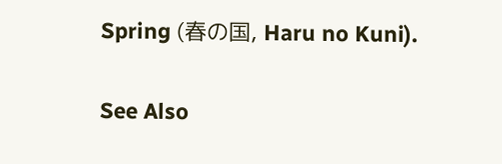Spring (春の国, Haru no Kuni).

See Also